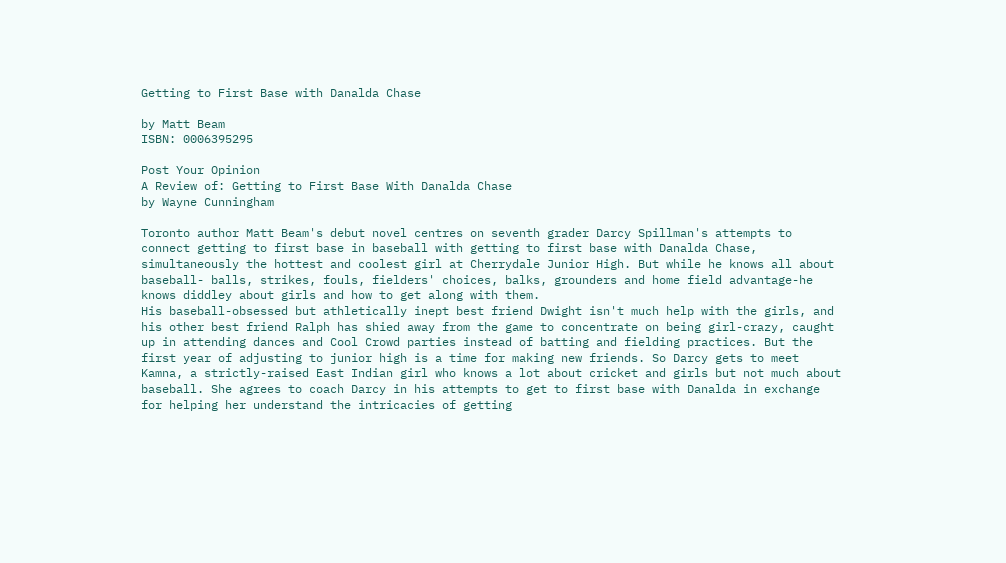Getting to First Base with Danalda Chase

by Matt Beam
ISBN: 0006395295

Post Your Opinion
A Review of: Getting to First Base With Danalda Chase
by Wayne Cunningham

Toronto author Matt Beam's debut novel centres on seventh grader Darcy Spillman's attempts to connect getting to first base in baseball with getting to first base with Danalda Chase, simultaneously the hottest and coolest girl at Cherrydale Junior High. But while he knows all about baseball- balls, strikes, fouls, fielders' choices, balks, grounders and home field advantage-he knows diddley about girls and how to get along with them.
His baseball-obsessed but athletically inept best friend Dwight isn't much help with the girls, and his other best friend Ralph has shied away from the game to concentrate on being girl-crazy, caught up in attending dances and Cool Crowd parties instead of batting and fielding practices. But the first year of adjusting to junior high is a time for making new friends. So Darcy gets to meet Kamna, a strictly-raised East Indian girl who knows a lot about cricket and girls but not much about baseball. She agrees to coach Darcy in his attempts to get to first base with Danalda in exchange for helping her understand the intricacies of getting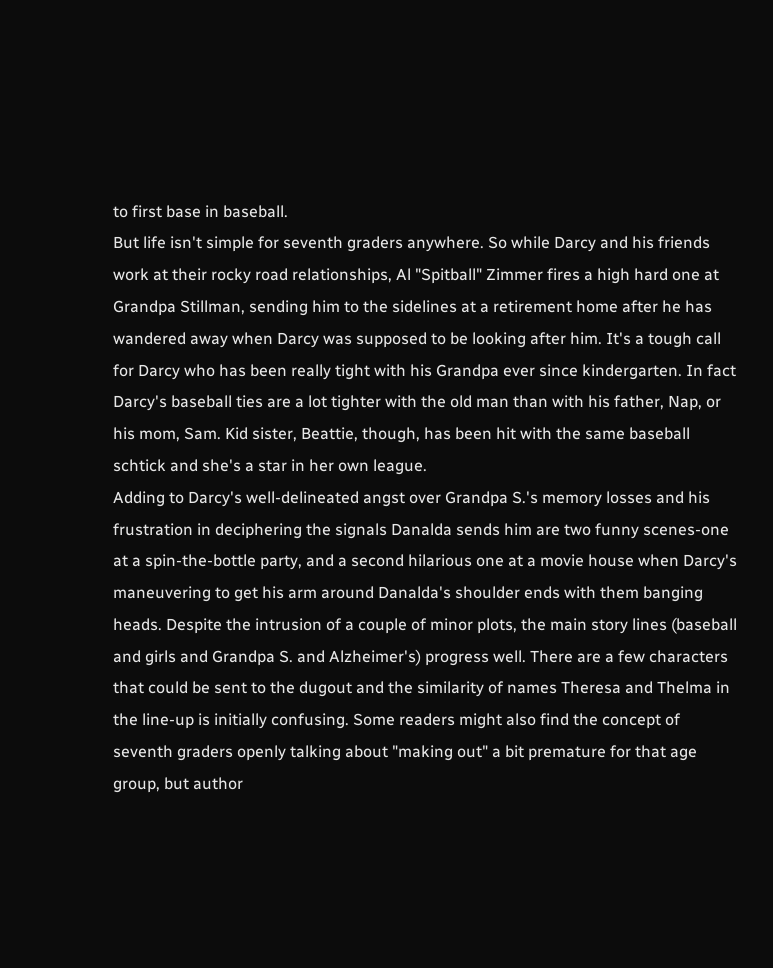to first base in baseball.
But life isn't simple for seventh graders anywhere. So while Darcy and his friends work at their rocky road relationships, Al "Spitball" Zimmer fires a high hard one at Grandpa Stillman, sending him to the sidelines at a retirement home after he has wandered away when Darcy was supposed to be looking after him. It's a tough call for Darcy who has been really tight with his Grandpa ever since kindergarten. In fact Darcy's baseball ties are a lot tighter with the old man than with his father, Nap, or his mom, Sam. Kid sister, Beattie, though, has been hit with the same baseball schtick and she's a star in her own league.
Adding to Darcy's well-delineated angst over Grandpa S.'s memory losses and his frustration in deciphering the signals Danalda sends him are two funny scenes-one at a spin-the-bottle party, and a second hilarious one at a movie house when Darcy's maneuvering to get his arm around Danalda's shoulder ends with them banging heads. Despite the intrusion of a couple of minor plots, the main story lines (baseball and girls and Grandpa S. and Alzheimer's) progress well. There are a few characters that could be sent to the dugout and the similarity of names Theresa and Thelma in the line-up is initially confusing. Some readers might also find the concept of seventh graders openly talking about "making out" a bit premature for that age group, but author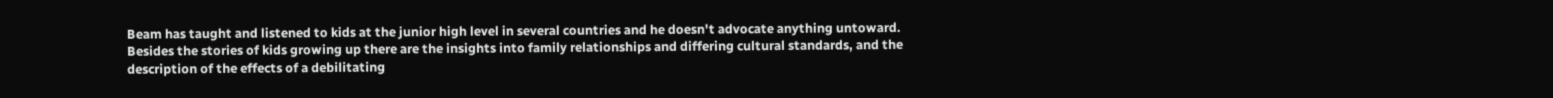Beam has taught and listened to kids at the junior high level in several countries and he doesn't advocate anything untoward.
Besides the stories of kids growing up there are the insights into family relationships and differing cultural standards, and the description of the effects of a debilitating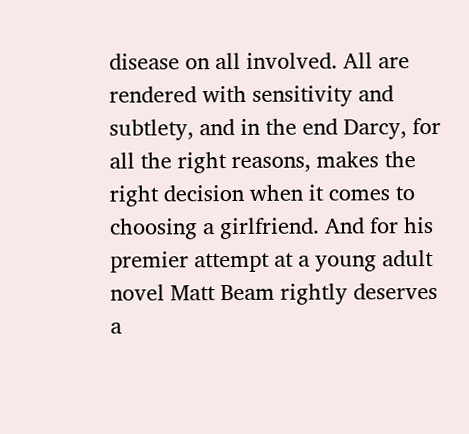disease on all involved. All are rendered with sensitivity and subtlety, and in the end Darcy, for all the right reasons, makes the right decision when it comes to choosing a girlfriend. And for his premier attempt at a young adult novel Matt Beam rightly deserves a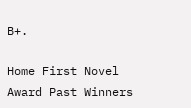B+.

Home First Novel Award Past Winners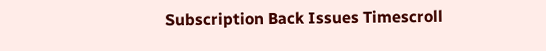Subscription Back Issues Timescroll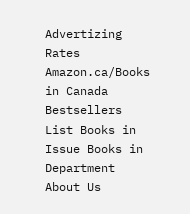Advertizing Rates
Amazon.ca/Books in Canada Bestsellers List Books in Issue Books in Department About Us